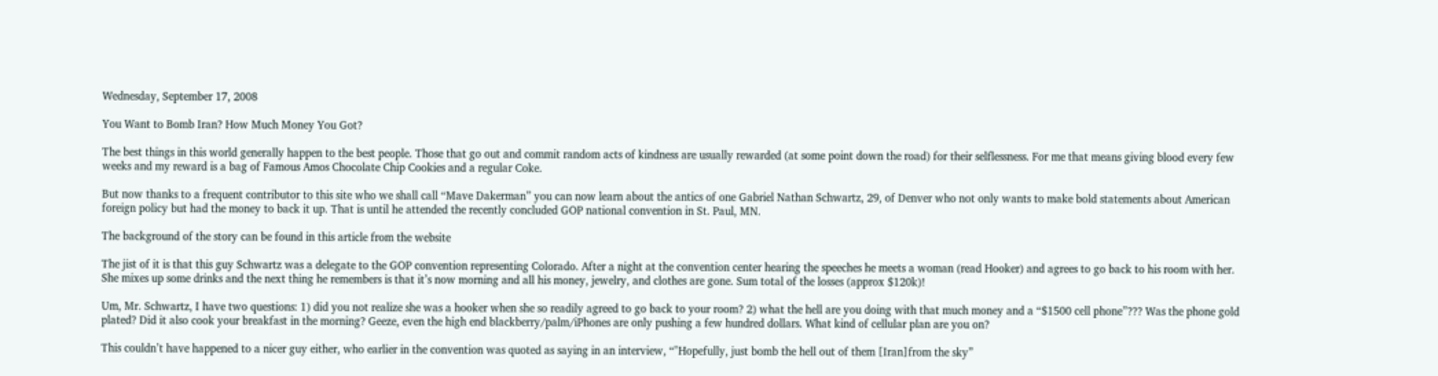Wednesday, September 17, 2008

You Want to Bomb Iran? How Much Money You Got?

The best things in this world generally happen to the best people. Those that go out and commit random acts of kindness are usually rewarded (at some point down the road) for their selflessness. For me that means giving blood every few weeks and my reward is a bag of Famous Amos Chocolate Chip Cookies and a regular Coke.

But now thanks to a frequent contributor to this site who we shall call “Mave Dakerman” you can now learn about the antics of one Gabriel Nathan Schwartz, 29, of Denver who not only wants to make bold statements about American foreign policy but had the money to back it up. That is until he attended the recently concluded GOP national convention in St. Paul, MN.

The background of the story can be found in this article from the website

The jist of it is that this guy Schwartz was a delegate to the GOP convention representing Colorado. After a night at the convention center hearing the speeches he meets a woman (read Hooker) and agrees to go back to his room with her. She mixes up some drinks and the next thing he remembers is that it’s now morning and all his money, jewelry, and clothes are gone. Sum total of the losses (approx $120k)!

Um, Mr. Schwartz, I have two questions: 1) did you not realize she was a hooker when she so readily agreed to go back to your room? 2) what the hell are you doing with that much money and a “$1500 cell phone”??? Was the phone gold plated? Did it also cook your breakfast in the morning? Geeze, even the high end blackberry/palm/iPhones are only pushing a few hundred dollars. What kind of cellular plan are you on?

This couldn’t have happened to a nicer guy either, who earlier in the convention was quoted as saying in an interview, “"Hopefully, just bomb the hell out of them [Iran]from the sky”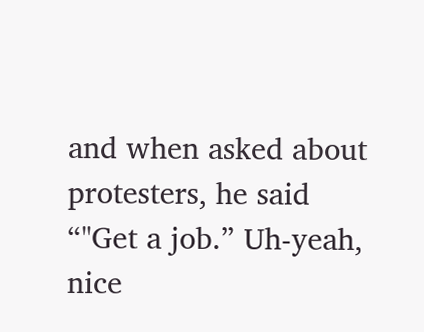and when asked about protesters, he said “"Get a job.” Uh-yeah, nice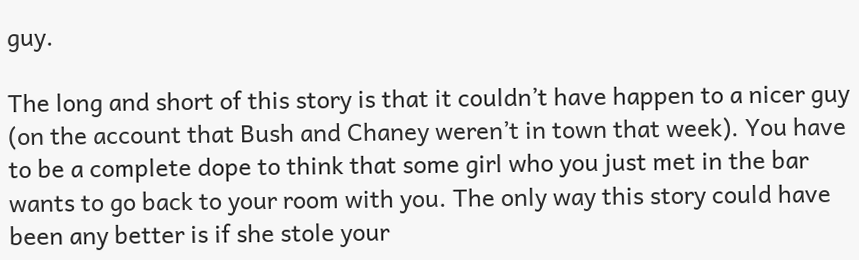guy.

The long and short of this story is that it couldn’t have happen to a nicer guy (on the account that Bush and Chaney weren’t in town that week). You have to be a complete dope to think that some girl who you just met in the bar wants to go back to your room with you. The only way this story could have been any better is if she stole your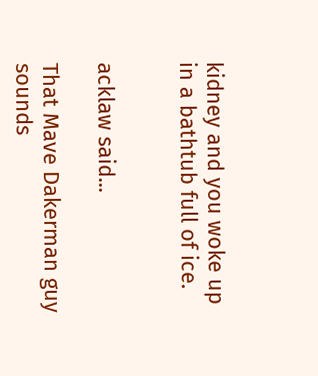kidney and you woke up in a bathtub full of ice.


acklaw said...

That Mave Dakerman guy sounds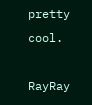pretty cool.

RayRay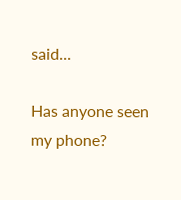said...

Has anyone seen my phone?